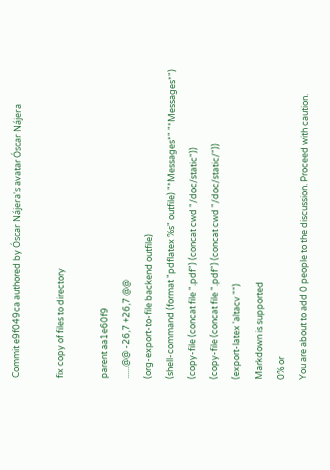Commit e9f049ca authored by Óscar Nájera's avatar Óscar Nájera

fix copy of files to directory

parent aa1e60f9
......@@ -26,7 +26,7 @@
(org-export-to-file backend outfile)
(shell-command (format "pdflatex %s" outfile) "*Messages*" "*Messages*")
(copy-file (concat file ".pdf") (concat cwd "/doc/static"))
(copy-file (concat file ".pdf") (concat cwd "/doc/static/"))
(export-latex 'altacv "")
Markdown is supported
0% or
You are about to add 0 people to the discussion. Proceed with caution.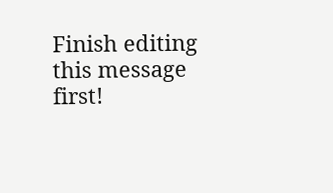Finish editing this message first!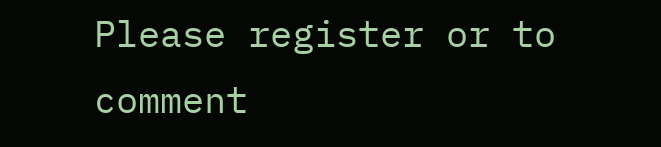Please register or to comment